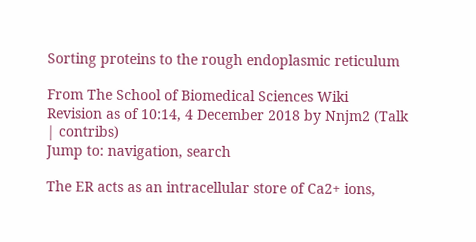Sorting proteins to the rough endoplasmic reticulum

From The School of Biomedical Sciences Wiki
Revision as of 10:14, 4 December 2018 by Nnjm2 (Talk | contribs)
Jump to: navigation, search

The ER acts as an intracellular store of Ca2+ ions,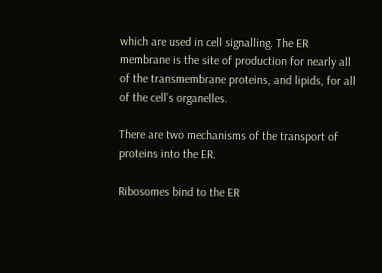which are used in cell signalling. The ER membrane is the site of production for nearly all of the transmembrane proteins, and lipids, for all of the cell’s organelles.

There are two mechanisms of the transport of proteins into the ER.

Ribosomes bind to the ER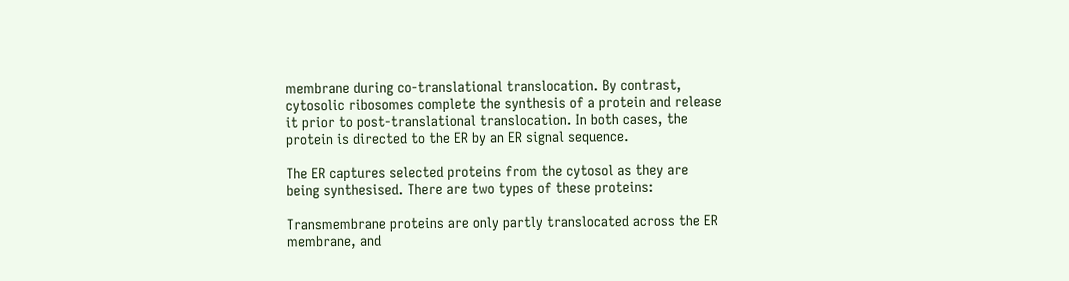membrane during co-translational translocation. By contrast, cytosolic ribosomes complete the synthesis of a protein and release it prior to post-translational translocation. In both cases, the protein is directed to the ER by an ER signal sequence.

The ER captures selected proteins from the cytosol as they are being synthesised. There are two types of these proteins:

Transmembrane proteins are only partly translocated across the ER membrane, and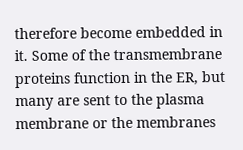therefore become embedded in it. Some of the transmembrane proteins function in the ER, but many are sent to the plasma membrane or the membranes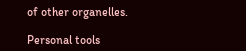of other organelles.

Personal tools